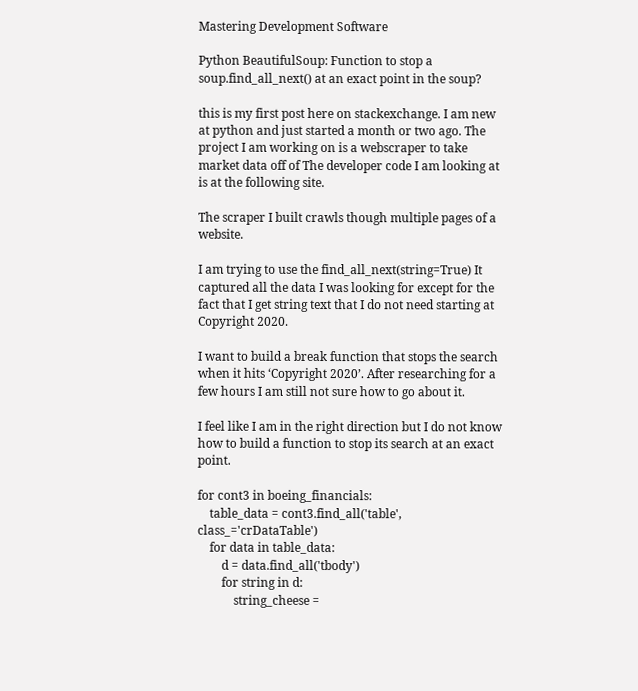Mastering Development Software

Python BeautifulSoup: Function to stop a soup.find_all_next() at an exact point in the soup?

this is my first post here on stackexchange. I am new at python and just started a month or two ago. The project I am working on is a webscraper to take market data off of The developer code I am looking at is at the following site.

The scraper I built crawls though multiple pages of a website.

I am trying to use the find_all_next(string=True) It captured all the data I was looking for except for the fact that I get string text that I do not need starting at Copyright 2020.

I want to build a break function that stops the search when it hits ‘Copyright 2020’. After researching for a few hours I am still not sure how to go about it.

I feel like I am in the right direction but I do not know how to build a function to stop its search at an exact point.

for cont3 in boeing_financials:
    table_data = cont3.find_all('table', class_='crDataTable')
    for data in table_data:
        d = data.find_all('tbody')
        for string in d:
            string_cheese =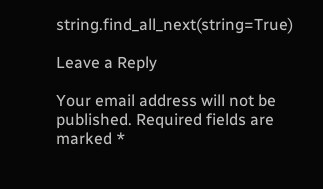string.find_all_next(string=True)

Leave a Reply

Your email address will not be published. Required fields are marked *